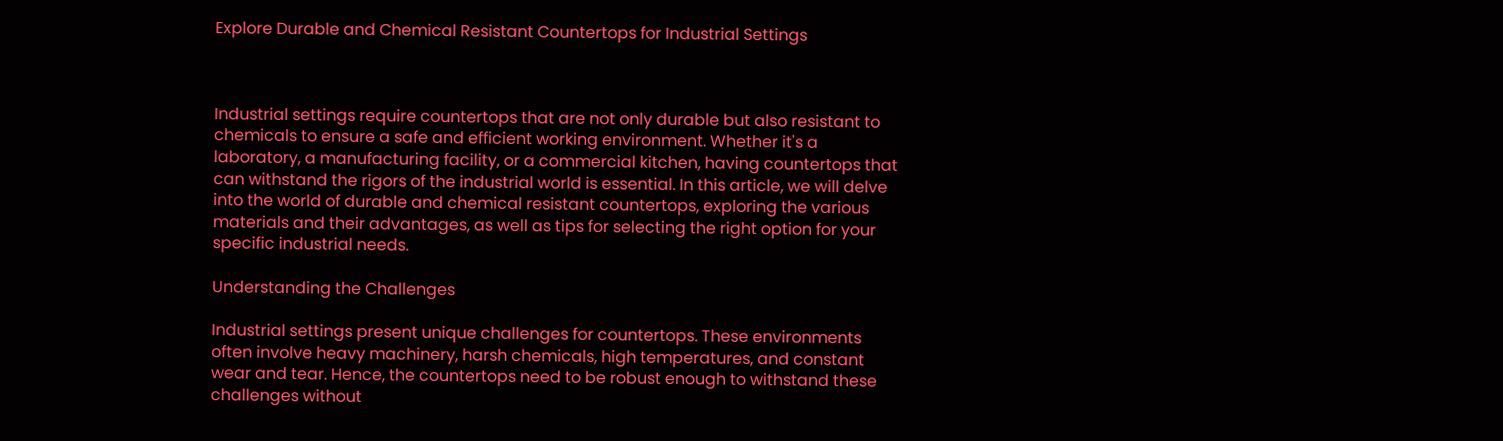Explore Durable and Chemical Resistant Countertops for Industrial Settings



Industrial settings require countertops that are not only durable but also resistant to chemicals to ensure a safe and efficient working environment. Whether it's a laboratory, a manufacturing facility, or a commercial kitchen, having countertops that can withstand the rigors of the industrial world is essential. In this article, we will delve into the world of durable and chemical resistant countertops, exploring the various materials and their advantages, as well as tips for selecting the right option for your specific industrial needs.

Understanding the Challenges

Industrial settings present unique challenges for countertops. These environments often involve heavy machinery, harsh chemicals, high temperatures, and constant wear and tear. Hence, the countertops need to be robust enough to withstand these challenges without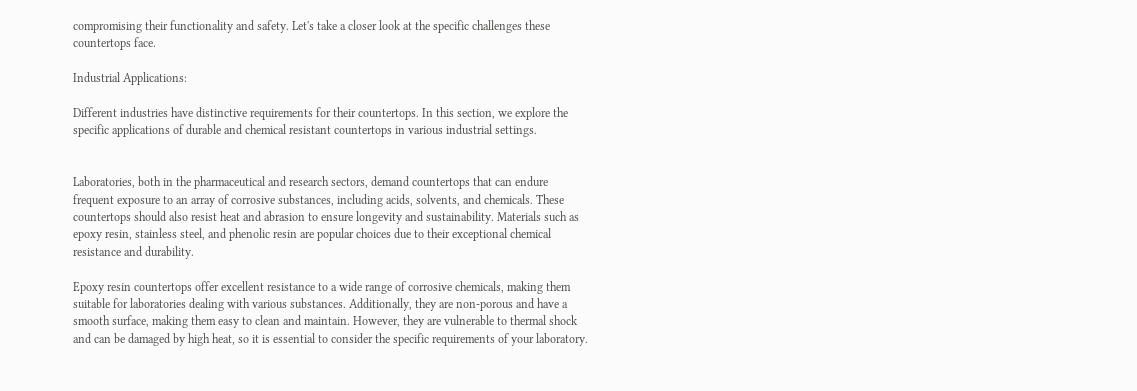compromising their functionality and safety. Let's take a closer look at the specific challenges these countertops face.

Industrial Applications:

Different industries have distinctive requirements for their countertops. In this section, we explore the specific applications of durable and chemical resistant countertops in various industrial settings.


Laboratories, both in the pharmaceutical and research sectors, demand countertops that can endure frequent exposure to an array of corrosive substances, including acids, solvents, and chemicals. These countertops should also resist heat and abrasion to ensure longevity and sustainability. Materials such as epoxy resin, stainless steel, and phenolic resin are popular choices due to their exceptional chemical resistance and durability.

Epoxy resin countertops offer excellent resistance to a wide range of corrosive chemicals, making them suitable for laboratories dealing with various substances. Additionally, they are non-porous and have a smooth surface, making them easy to clean and maintain. However, they are vulnerable to thermal shock and can be damaged by high heat, so it is essential to consider the specific requirements of your laboratory.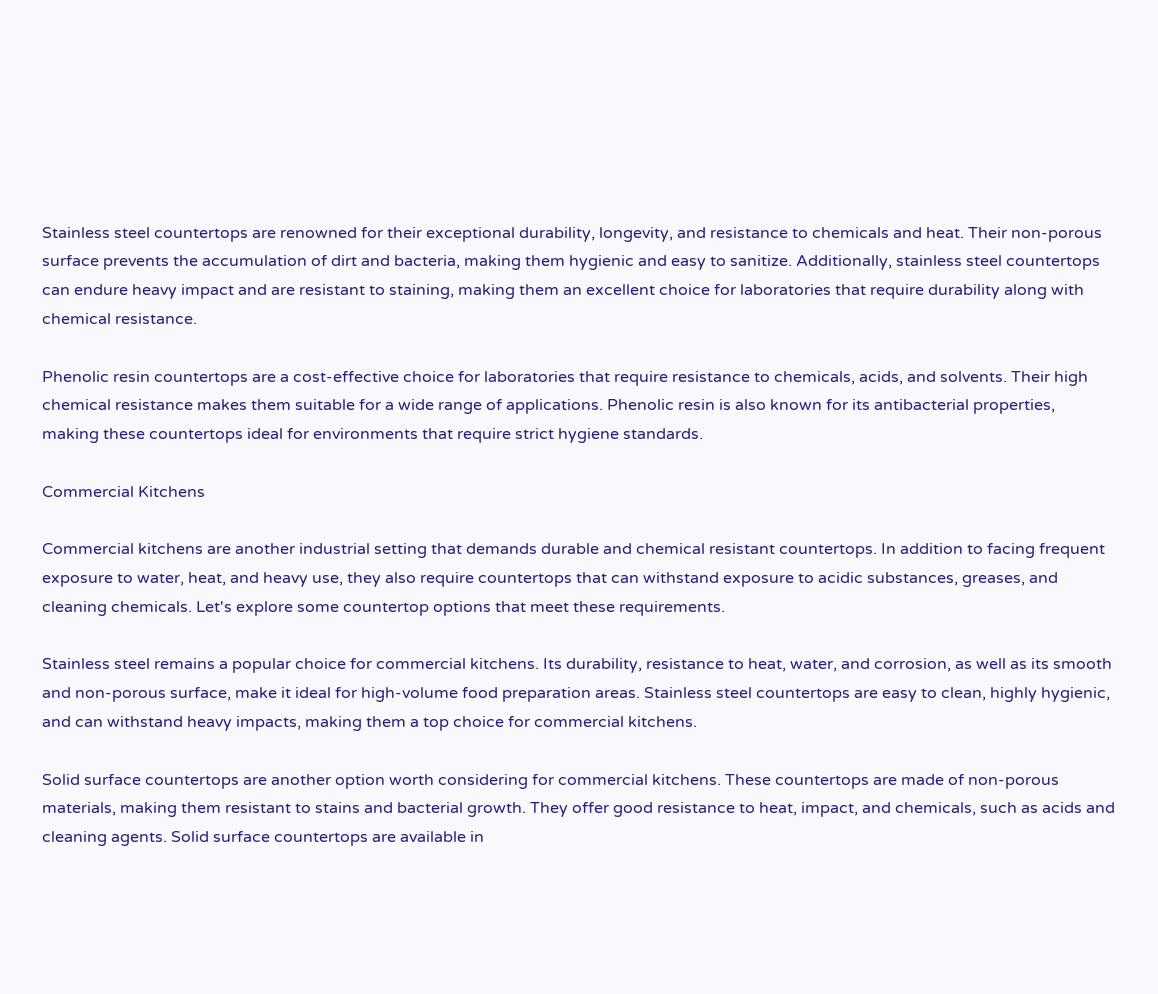Stainless steel countertops are renowned for their exceptional durability, longevity, and resistance to chemicals and heat. Their non-porous surface prevents the accumulation of dirt and bacteria, making them hygienic and easy to sanitize. Additionally, stainless steel countertops can endure heavy impact and are resistant to staining, making them an excellent choice for laboratories that require durability along with chemical resistance.

Phenolic resin countertops are a cost-effective choice for laboratories that require resistance to chemicals, acids, and solvents. Their high chemical resistance makes them suitable for a wide range of applications. Phenolic resin is also known for its antibacterial properties, making these countertops ideal for environments that require strict hygiene standards.

Commercial Kitchens

Commercial kitchens are another industrial setting that demands durable and chemical resistant countertops. In addition to facing frequent exposure to water, heat, and heavy use, they also require countertops that can withstand exposure to acidic substances, greases, and cleaning chemicals. Let's explore some countertop options that meet these requirements.

Stainless steel remains a popular choice for commercial kitchens. Its durability, resistance to heat, water, and corrosion, as well as its smooth and non-porous surface, make it ideal for high-volume food preparation areas. Stainless steel countertops are easy to clean, highly hygienic, and can withstand heavy impacts, making them a top choice for commercial kitchens.

Solid surface countertops are another option worth considering for commercial kitchens. These countertops are made of non-porous materials, making them resistant to stains and bacterial growth. They offer good resistance to heat, impact, and chemicals, such as acids and cleaning agents. Solid surface countertops are available in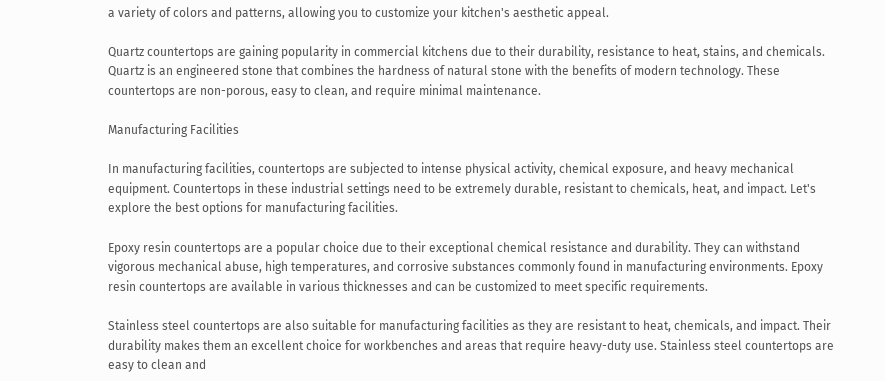a variety of colors and patterns, allowing you to customize your kitchen's aesthetic appeal.

Quartz countertops are gaining popularity in commercial kitchens due to their durability, resistance to heat, stains, and chemicals. Quartz is an engineered stone that combines the hardness of natural stone with the benefits of modern technology. These countertops are non-porous, easy to clean, and require minimal maintenance.

Manufacturing Facilities

In manufacturing facilities, countertops are subjected to intense physical activity, chemical exposure, and heavy mechanical equipment. Countertops in these industrial settings need to be extremely durable, resistant to chemicals, heat, and impact. Let's explore the best options for manufacturing facilities.

Epoxy resin countertops are a popular choice due to their exceptional chemical resistance and durability. They can withstand vigorous mechanical abuse, high temperatures, and corrosive substances commonly found in manufacturing environments. Epoxy resin countertops are available in various thicknesses and can be customized to meet specific requirements.

Stainless steel countertops are also suitable for manufacturing facilities as they are resistant to heat, chemicals, and impact. Their durability makes them an excellent choice for workbenches and areas that require heavy-duty use. Stainless steel countertops are easy to clean and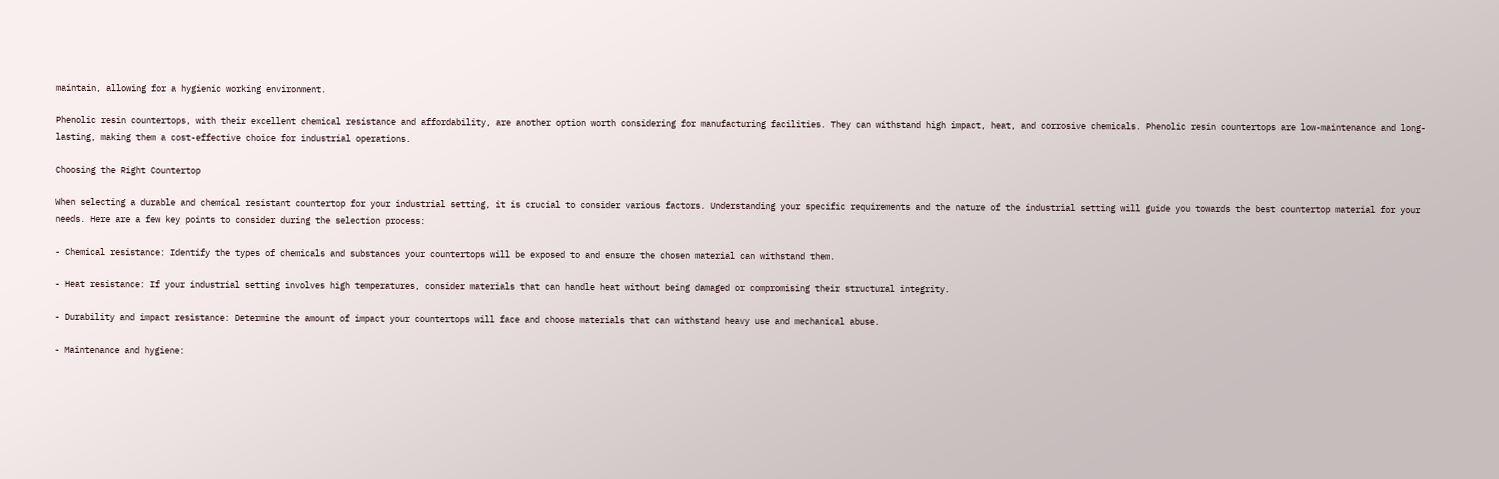maintain, allowing for a hygienic working environment.

Phenolic resin countertops, with their excellent chemical resistance and affordability, are another option worth considering for manufacturing facilities. They can withstand high impact, heat, and corrosive chemicals. Phenolic resin countertops are low-maintenance and long-lasting, making them a cost-effective choice for industrial operations.

Choosing the Right Countertop

When selecting a durable and chemical resistant countertop for your industrial setting, it is crucial to consider various factors. Understanding your specific requirements and the nature of the industrial setting will guide you towards the best countertop material for your needs. Here are a few key points to consider during the selection process:

- Chemical resistance: Identify the types of chemicals and substances your countertops will be exposed to and ensure the chosen material can withstand them.

- Heat resistance: If your industrial setting involves high temperatures, consider materials that can handle heat without being damaged or compromising their structural integrity.

- Durability and impact resistance: Determine the amount of impact your countertops will face and choose materials that can withstand heavy use and mechanical abuse.

- Maintenance and hygiene: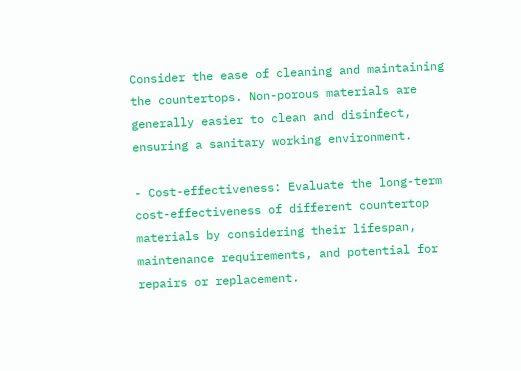Consider the ease of cleaning and maintaining the countertops. Non-porous materials are generally easier to clean and disinfect, ensuring a sanitary working environment.

- Cost-effectiveness: Evaluate the long-term cost-effectiveness of different countertop materials by considering their lifespan, maintenance requirements, and potential for repairs or replacement.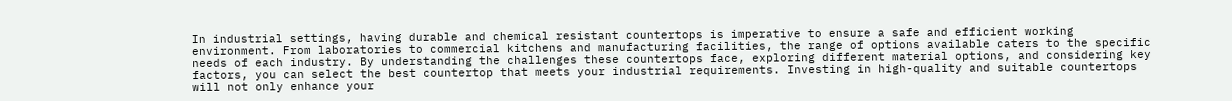In industrial settings, having durable and chemical resistant countertops is imperative to ensure a safe and efficient working environment. From laboratories to commercial kitchens and manufacturing facilities, the range of options available caters to the specific needs of each industry. By understanding the challenges these countertops face, exploring different material options, and considering key factors, you can select the best countertop that meets your industrial requirements. Investing in high-quality and suitable countertops will not only enhance your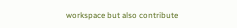workspace but also contribute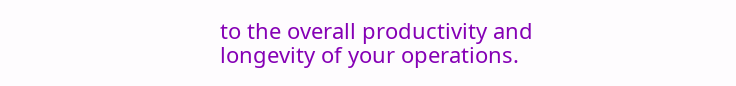to the overall productivity and longevity of your operations.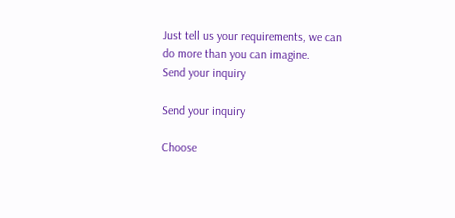Just tell us your requirements, we can do more than you can imagine.
Send your inquiry

Send your inquiry

Choose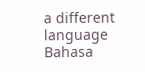a different language
Bahasa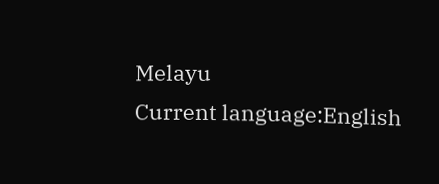Melayu
Current language:English